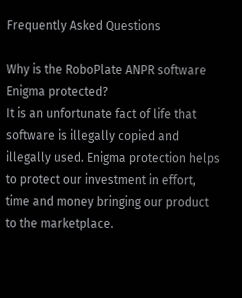Frequently Asked Questions

Why is the RoboPlate ANPR software Enigma protected?
It is an unfortunate fact of life that software is illegally copied and illegally used. Enigma protection helps to protect our investment in effort, time and money bringing our product to the marketplace.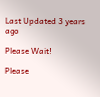Last Updated 3 years ago

Please Wait!

Please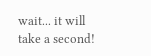wait... it will take a second!